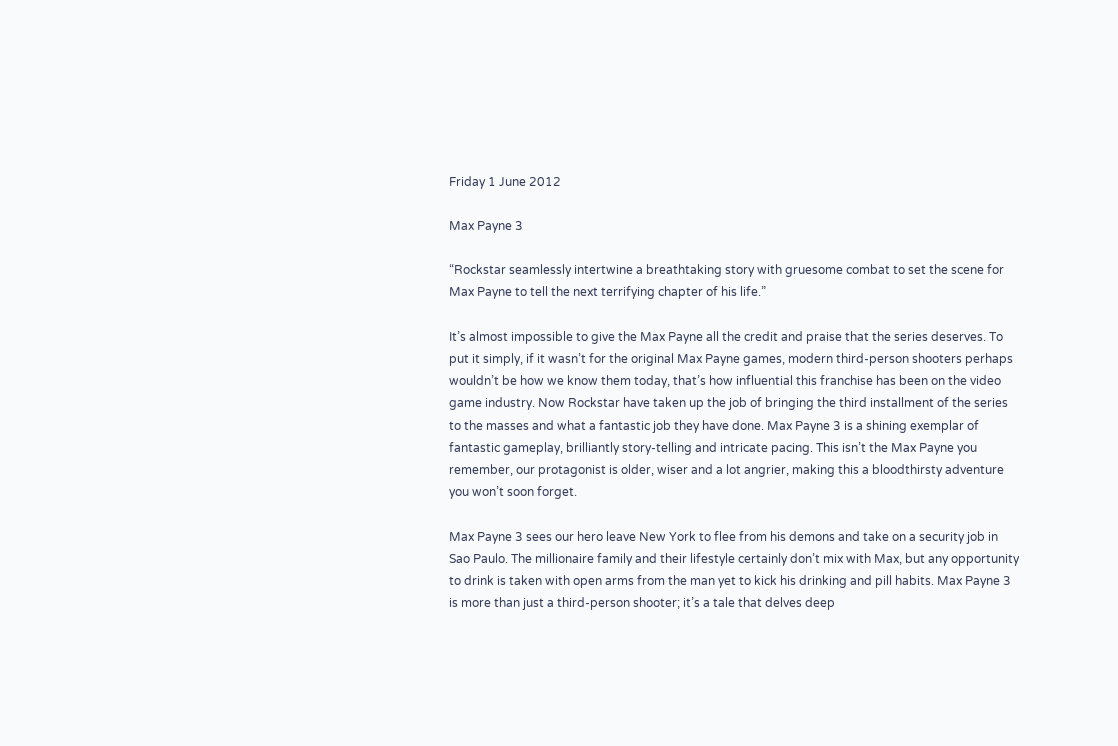Friday 1 June 2012

Max Payne 3

“Rockstar seamlessly intertwine a breathtaking story with gruesome combat to set the scene for Max Payne to tell the next terrifying chapter of his life.”

It’s almost impossible to give the Max Payne all the credit and praise that the series deserves. To put it simply, if it wasn’t for the original Max Payne games, modern third-person shooters perhaps wouldn’t be how we know them today, that’s how influential this franchise has been on the video game industry. Now Rockstar have taken up the job of bringing the third installment of the series to the masses and what a fantastic job they have done. Max Payne 3 is a shining exemplar of fantastic gameplay, brilliantly story-telling and intricate pacing. This isn’t the Max Payne you remember, our protagonist is older, wiser and a lot angrier, making this a bloodthirsty adventure you won’t soon forget.

Max Payne 3 sees our hero leave New York to flee from his demons and take on a security job in Sao Paulo. The millionaire family and their lifestyle certainly don’t mix with Max, but any opportunity to drink is taken with open arms from the man yet to kick his drinking and pill habits. Max Payne 3 is more than just a third-person shooter; it’s a tale that delves deep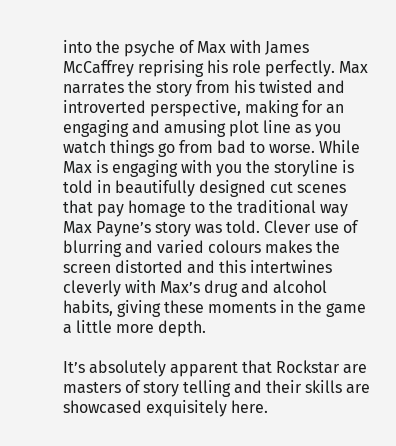into the psyche of Max with James McCaffrey reprising his role perfectly. Max narrates the story from his twisted and introverted perspective, making for an engaging and amusing plot line as you watch things go from bad to worse. While Max is engaging with you the storyline is told in beautifully designed cut scenes that pay homage to the traditional way Max Payne’s story was told. Clever use of blurring and varied colours makes the screen distorted and this intertwines cleverly with Max’s drug and alcohol habits, giving these moments in the game a little more depth.

It’s absolutely apparent that Rockstar are masters of story telling and their skills are showcased exquisitely here.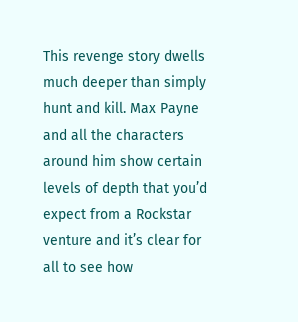This revenge story dwells much deeper than simply hunt and kill. Max Payne and all the characters around him show certain levels of depth that you’d expect from a Rockstar venture and it’s clear for all to see how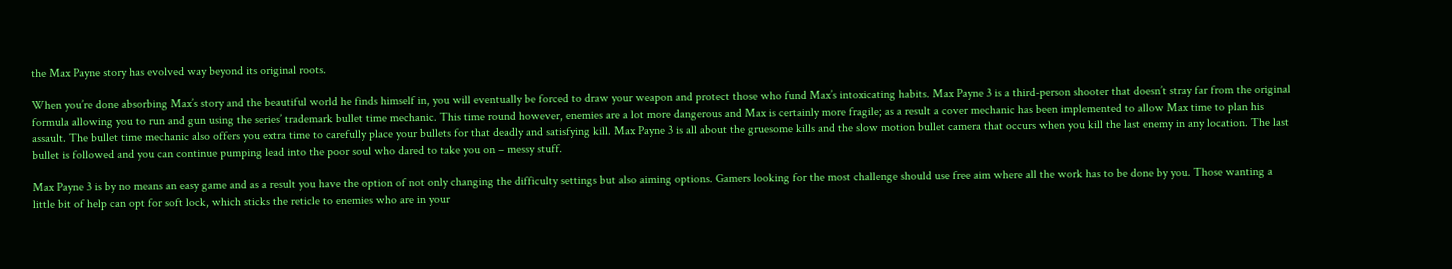the Max Payne story has evolved way beyond its original roots.

When you’re done absorbing Max’s story and the beautiful world he finds himself in, you will eventually be forced to draw your weapon and protect those who fund Max’s intoxicating habits. Max Payne 3 is a third-person shooter that doesn’t stray far from the original formula allowing you to run and gun using the series’ trademark bullet time mechanic. This time round however, enemies are a lot more dangerous and Max is certainly more fragile; as a result a cover mechanic has been implemented to allow Max time to plan his assault. The bullet time mechanic also offers you extra time to carefully place your bullets for that deadly and satisfying kill. Max Payne 3 is all about the gruesome kills and the slow motion bullet camera that occurs when you kill the last enemy in any location. The last bullet is followed and you can continue pumping lead into the poor soul who dared to take you on – messy stuff.

Max Payne 3 is by no means an easy game and as a result you have the option of not only changing the difficulty settings but also aiming options. Gamers looking for the most challenge should use free aim where all the work has to be done by you. Those wanting a little bit of help can opt for soft lock, which sticks the reticle to enemies who are in your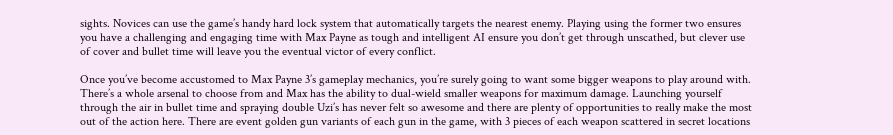sights. Novices can use the game’s handy hard lock system that automatically targets the nearest enemy. Playing using the former two ensures you have a challenging and engaging time with Max Payne as tough and intelligent AI ensure you don’t get through unscathed, but clever use of cover and bullet time will leave you the eventual victor of every conflict.

Once you’ve become accustomed to Max Payne 3’s gameplay mechanics, you’re surely going to want some bigger weapons to play around with. There’s a whole arsenal to choose from and Max has the ability to dual-wield smaller weapons for maximum damage. Launching yourself through the air in bullet time and spraying double Uzi’s has never felt so awesome and there are plenty of opportunities to really make the most out of the action here. There are event golden gun variants of each gun in the game, with 3 pieces of each weapon scattered in secret locations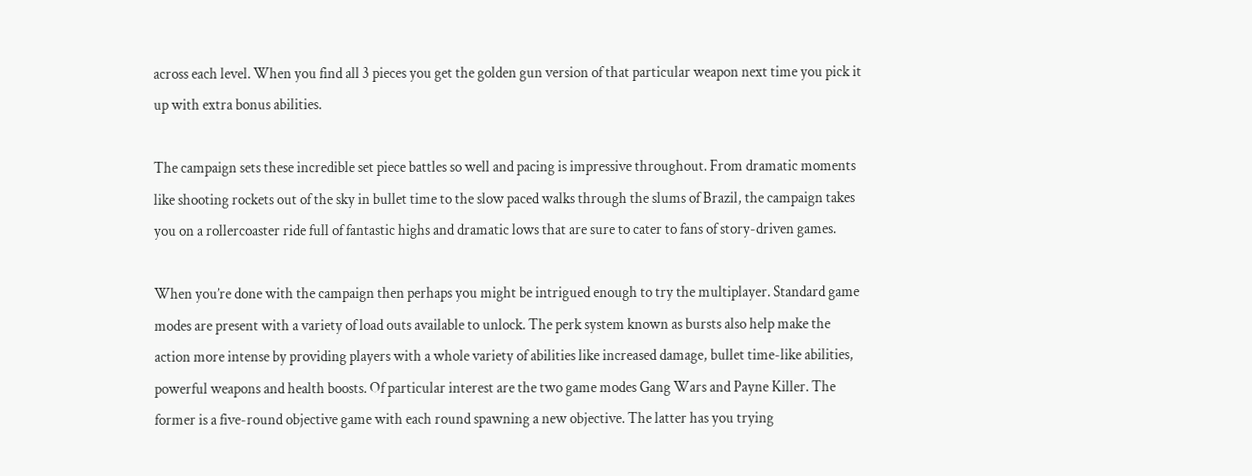across each level. When you find all 3 pieces you get the golden gun version of that particular weapon next time you pick it up with extra bonus abilities.

The campaign sets these incredible set piece battles so well and pacing is impressive throughout. From dramatic moments like shooting rockets out of the sky in bullet time to the slow paced walks through the slums of Brazil, the campaign takes you on a rollercoaster ride full of fantastic highs and dramatic lows that are sure to cater to fans of story-driven games.

When you’re done with the campaign then perhaps you might be intrigued enough to try the multiplayer. Standard game modes are present with a variety of load outs available to unlock. The perk system known as bursts also help make the action more intense by providing players with a whole variety of abilities like increased damage, bullet time-like abilities, powerful weapons and health boosts. Of particular interest are the two game modes Gang Wars and Payne Killer. The former is a five-round objective game with each round spawning a new objective. The latter has you trying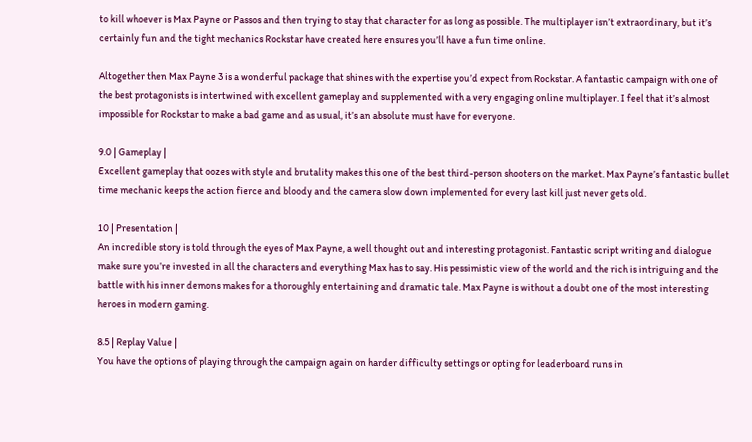to kill whoever is Max Payne or Passos and then trying to stay that character for as long as possible. The multiplayer isn’t extraordinary, but it’s certainly fun and the tight mechanics Rockstar have created here ensures you’ll have a fun time online.

Altogether then Max Payne 3 is a wonderful package that shines with the expertise you’d expect from Rockstar. A fantastic campaign with one of the best protagonists is intertwined with excellent gameplay and supplemented with a very engaging online multiplayer. I feel that it’s almost impossible for Rockstar to make a bad game and as usual, it’s an absolute must have for everyone.

9.0 | Gameplay |
Excellent gameplay that oozes with style and brutality makes this one of the best third-person shooters on the market. Max Payne’s fantastic bullet time mechanic keeps the action fierce and bloody and the camera slow down implemented for every last kill just never gets old.

10 | Presentation |
An incredible story is told through the eyes of Max Payne, a well thought out and interesting protagonist. Fantastic script writing and dialogue make sure you’re invested in all the characters and everything Max has to say. His pessimistic view of the world and the rich is intriguing and the battle with his inner demons makes for a thoroughly entertaining and dramatic tale. Max Payne is without a doubt one of the most interesting heroes in modern gaming.

8.5 | Replay Value |
You have the options of playing through the campaign again on harder difficulty settings or opting for leaderboard runs in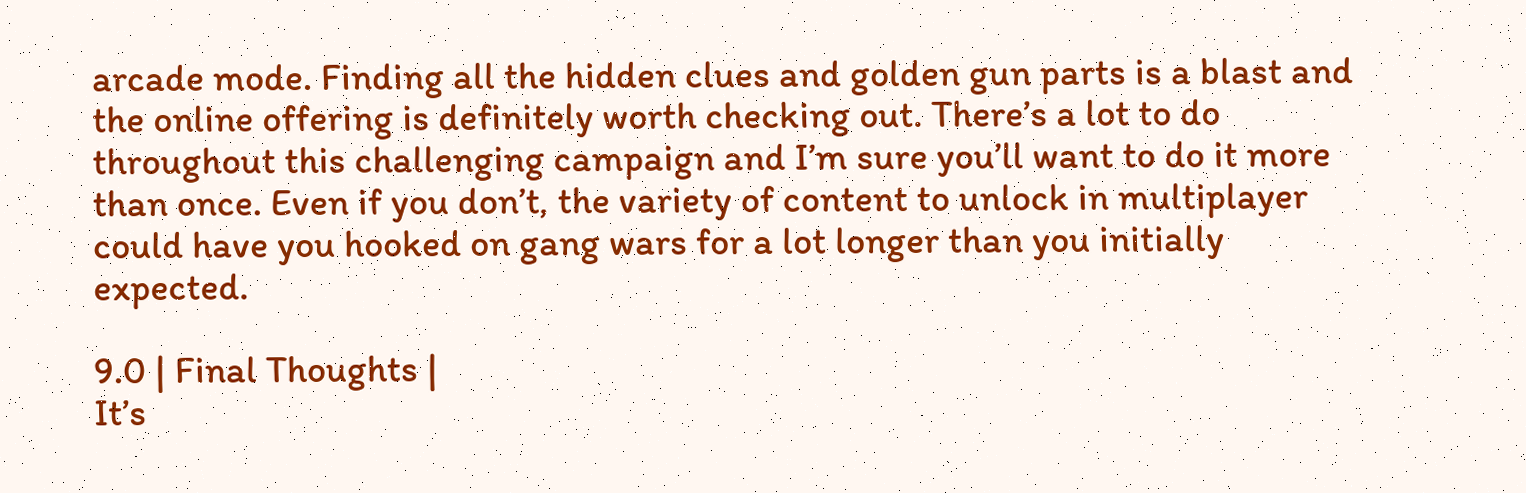arcade mode. Finding all the hidden clues and golden gun parts is a blast and the online offering is definitely worth checking out. There’s a lot to do throughout this challenging campaign and I’m sure you’ll want to do it more than once. Even if you don’t, the variety of content to unlock in multiplayer could have you hooked on gang wars for a lot longer than you initially expected.

9.0 | Final Thoughts |
It’s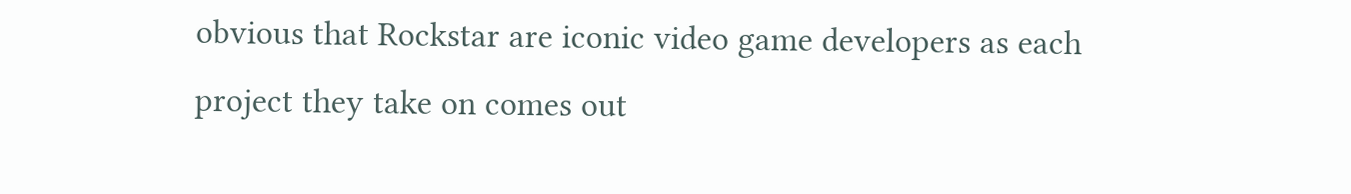obvious that Rockstar are iconic video game developers as each project they take on comes out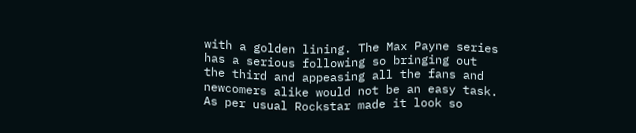with a golden lining. The Max Payne series has a serious following so bringing out the third and appeasing all the fans and newcomers alike would not be an easy task. As per usual Rockstar made it look so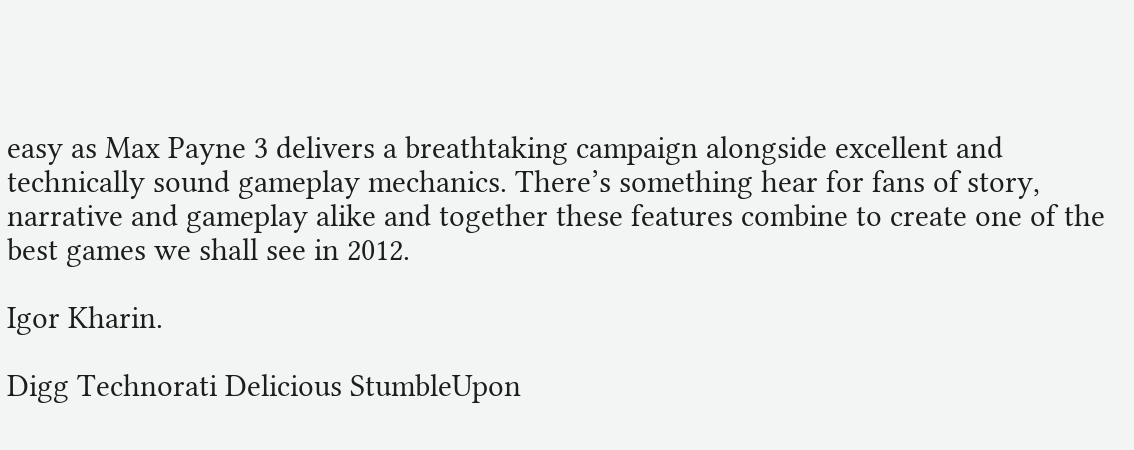easy as Max Payne 3 delivers a breathtaking campaign alongside excellent and technically sound gameplay mechanics. There’s something hear for fans of story, narrative and gameplay alike and together these features combine to create one of the best games we shall see in 2012.

Igor Kharin.

Digg Technorati Delicious StumbleUpon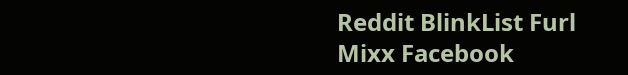Reddit BlinkList Furl Mixx Facebook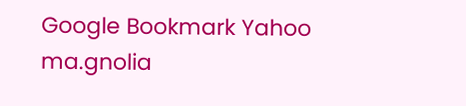Google Bookmark Yahoo
ma.gnolia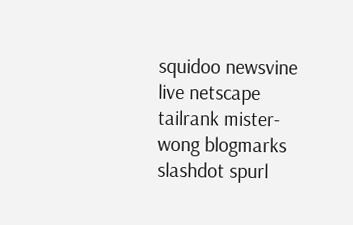squidoo newsvine live netscape tailrank mister-wong blogmarks slashdot spurl